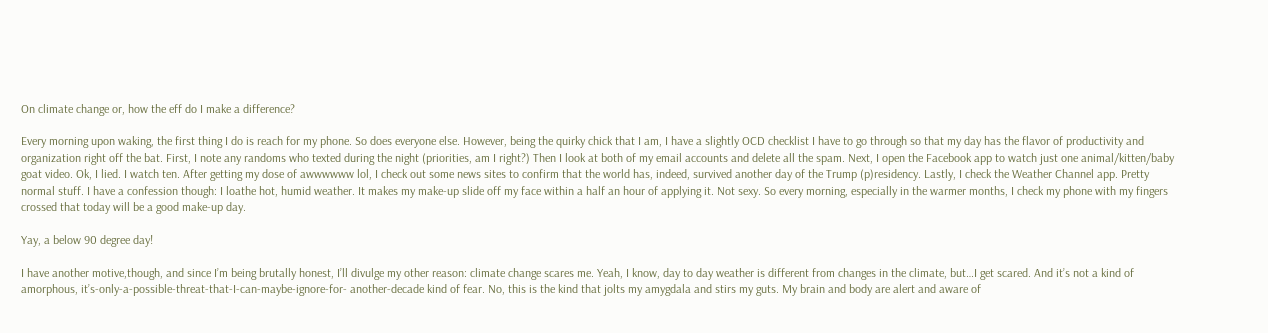On climate change or, how the eff do I make a difference?

Every morning upon waking, the first thing I do is reach for my phone. So does everyone else. However, being the quirky chick that I am, I have a slightly OCD checklist I have to go through so that my day has the flavor of productivity and organization right off the bat. First, I note any randoms who texted during the night (priorities, am I right?) Then I look at both of my email accounts and delete all the spam. Next, I open the Facebook app to watch just one animal/kitten/baby goat video. Ok, I lied. I watch ten. After getting my dose of awwwwww lol, I check out some news sites to confirm that the world has, indeed, survived another day of the Trump (p)residency. Lastly, I check the Weather Channel app. Pretty normal stuff. I have a confession though: I loathe hot, humid weather. It makes my make-up slide off my face within a half an hour of applying it. Not sexy. So every morning, especially in the warmer months, I check my phone with my fingers crossed that today will be a good make-up day.

Yay, a below 90 degree day!

I have another motive,though, and since I’m being brutally honest, I’ll divulge my other reason: climate change scares me. Yeah, I know, day to day weather is different from changes in the climate, but…I get scared. And it’s not a kind of amorphous, it’s-only-a-possible-threat-that-I-can-maybe-ignore-for- another-decade kind of fear. No, this is the kind that jolts my amygdala and stirs my guts. My brain and body are alert and aware of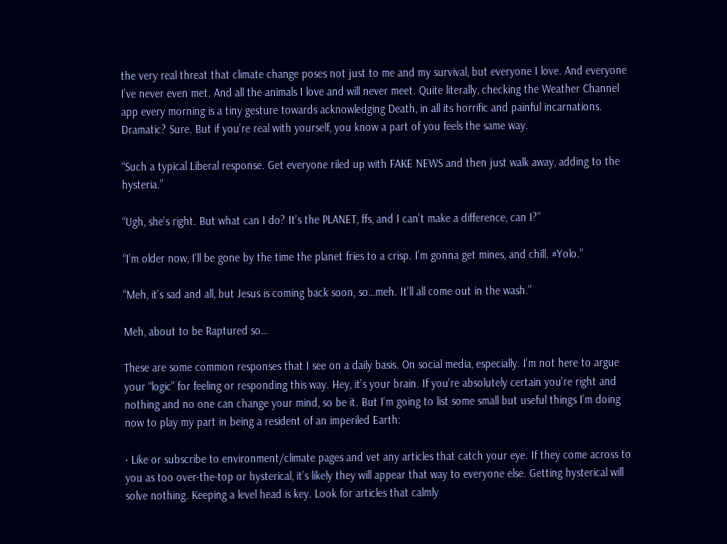the very real threat that climate change poses not just to me and my survival, but everyone I love. And everyone I’ve never even met. And all the animals I love and will never meet. Quite literally, checking the Weather Channel app every morning is a tiny gesture towards acknowledging Death, in all its horrific and painful incarnations. Dramatic? Sure. But if you’re real with yourself, you know a part of you feels the same way.

“Such a typical Liberal response. Get everyone riled up with FAKE NEWS and then just walk away, adding to the hysteria.”

“Ugh, she’s right. But what can I do? It’s the PLANET, ffs, and I can’t make a difference, can I?”

“I’m older now, I’ll be gone by the time the planet fries to a crisp. I’m gonna get mines, and chill. #Yolo.”

“Meh, it’s sad and all, but Jesus is coming back soon, so…meh. It’ll all come out in the wash.”

Meh, about to be Raptured so…

These are some common responses that I see on a daily basis. On social media, especially. I’m not here to argue your “logic” for feeling or responding this way. Hey, it’s your brain. If you’re absolutely certain you’re right and nothing and no one can change your mind, so be it. But I’m going to list some small but useful things I’m doing now to play my part in being a resident of an imperiled Earth:

· Like or subscribe to environment/climate pages and vet any articles that catch your eye. If they come across to you as too over-the-top or hysterical, it’s likely they will appear that way to everyone else. Getting hysterical will solve nothing. Keeping a level head is key. Look for articles that calmly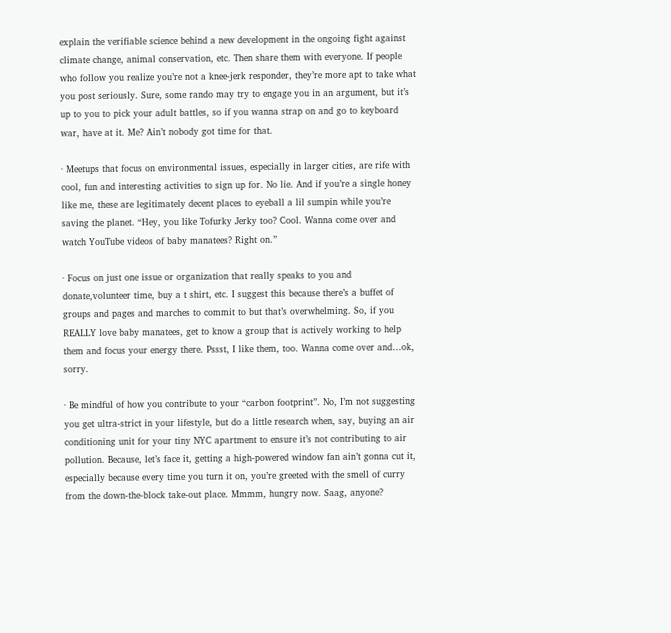explain the verifiable science behind a new development in the ongoing fight against climate change, animal conservation, etc. Then share them with everyone. If people who follow you realize you’re not a knee-jerk responder, they’re more apt to take what you post seriously. Sure, some rando may try to engage you in an argument, but it’s up to you to pick your adult battles, so if you wanna strap on and go to keyboard war, have at it. Me? Ain’t nobody got time for that.

· Meetups that focus on environmental issues, especially in larger cities, are rife with cool, fun and interesting activities to sign up for. No lie. And if you’re a single honey like me, these are legitimately decent places to eyeball a lil sumpin while you’re saving the planet. “Hey, you like Tofurky Jerky too? Cool. Wanna come over and watch YouTube videos of baby manatees? Right on.”

· Focus on just one issue or organization that really speaks to you and donate,volunteer time, buy a t shirt, etc. I suggest this because there’s a buffet of groups and pages and marches to commit to but that’s overwhelming. So, if you REALLY love baby manatees, get to know a group that is actively working to help them and focus your energy there. Pssst, I like them, too. Wanna come over and…ok, sorry.

· Be mindful of how you contribute to your “carbon footprint”. No, I’m not suggesting you get ultra-strict in your lifestyle, but do a little research when, say, buying an air conditioning unit for your tiny NYC apartment to ensure it’s not contributing to air pollution. Because, let’s face it, getting a high-powered window fan ain’t gonna cut it, especially because every time you turn it on, you’re greeted with the smell of curry from the down-the-block take-out place. Mmmm, hungry now. Saag, anyone?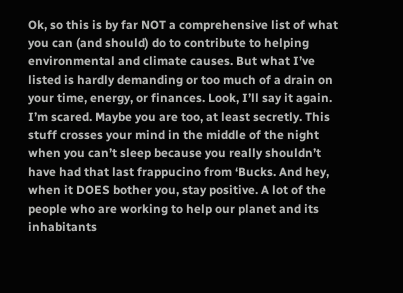Ok, so this is by far NOT a comprehensive list of what you can (and should) do to contribute to helping environmental and climate causes. But what I’ve listed is hardly demanding or too much of a drain on your time, energy, or finances. Look, I’ll say it again. I’m scared. Maybe you are too, at least secretly. This stuff crosses your mind in the middle of the night when you can’t sleep because you really shouldn’t have had that last frappucino from ‘Bucks. And hey, when it DOES bother you, stay positive. A lot of the people who are working to help our planet and its inhabitants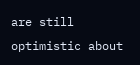are still optimistic about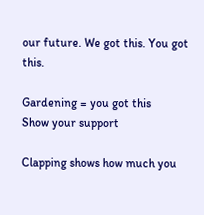our future. We got this. You got this.

Gardening = you got this
Show your support

Clapping shows how much you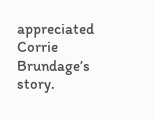appreciated Corrie Brundage’s story.